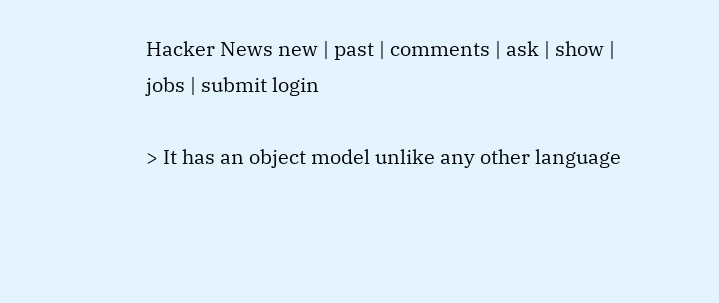Hacker News new | past | comments | ask | show | jobs | submit login

> It has an object model unlike any other language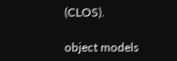(CLOS).

object models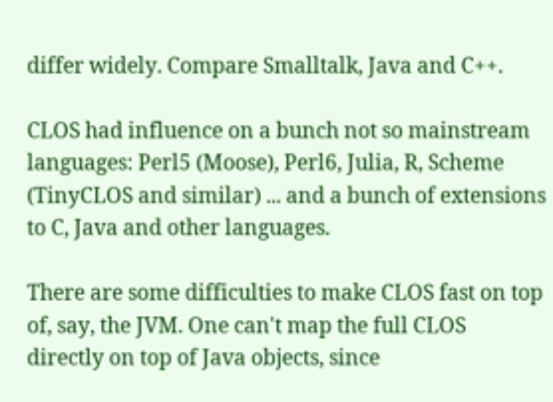differ widely. Compare Smalltalk, Java and C++.

CLOS had influence on a bunch not so mainstream languages: Perl5 (Moose), Perl6, Julia, R, Scheme (TinyCLOS and similar) ... and a bunch of extensions to C, Java and other languages.

There are some difficulties to make CLOS fast on top of, say, the JVM. One can't map the full CLOS directly on top of Java objects, since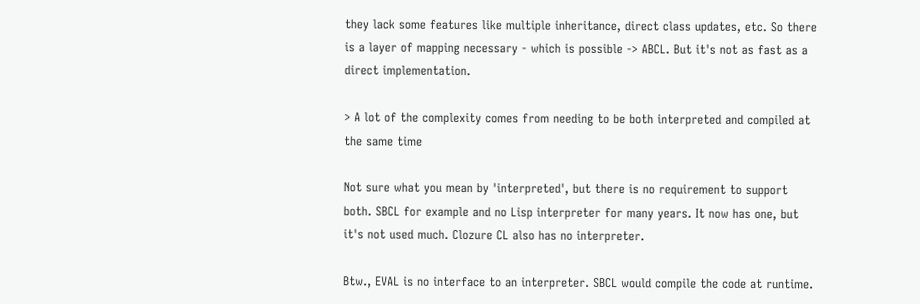they lack some features like multiple inheritance, direct class updates, etc. So there is a layer of mapping necessary - which is possible -> ABCL. But it's not as fast as a direct implementation.

> A lot of the complexity comes from needing to be both interpreted and compiled at the same time

Not sure what you mean by 'interpreted', but there is no requirement to support both. SBCL for example and no Lisp interpreter for many years. It now has one, but it's not used much. Clozure CL also has no interpreter.

Btw., EVAL is no interface to an interpreter. SBCL would compile the code at runtime.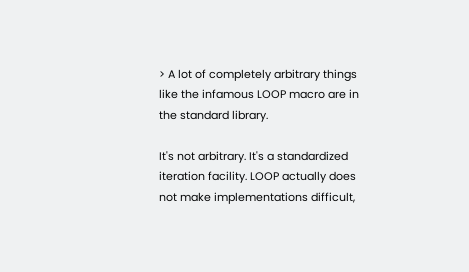> A lot of completely arbitrary things like the infamous LOOP macro are in the standard library.

It's not arbitrary. It's a standardized iteration facility. LOOP actually does not make implementations difficult,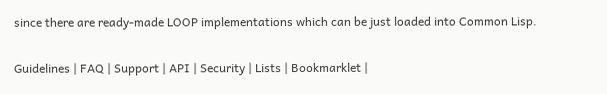since there are ready-made LOOP implementations which can be just loaded into Common Lisp.

Guidelines | FAQ | Support | API | Security | Lists | Bookmarklet |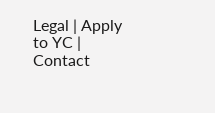Legal | Apply to YC | Contact